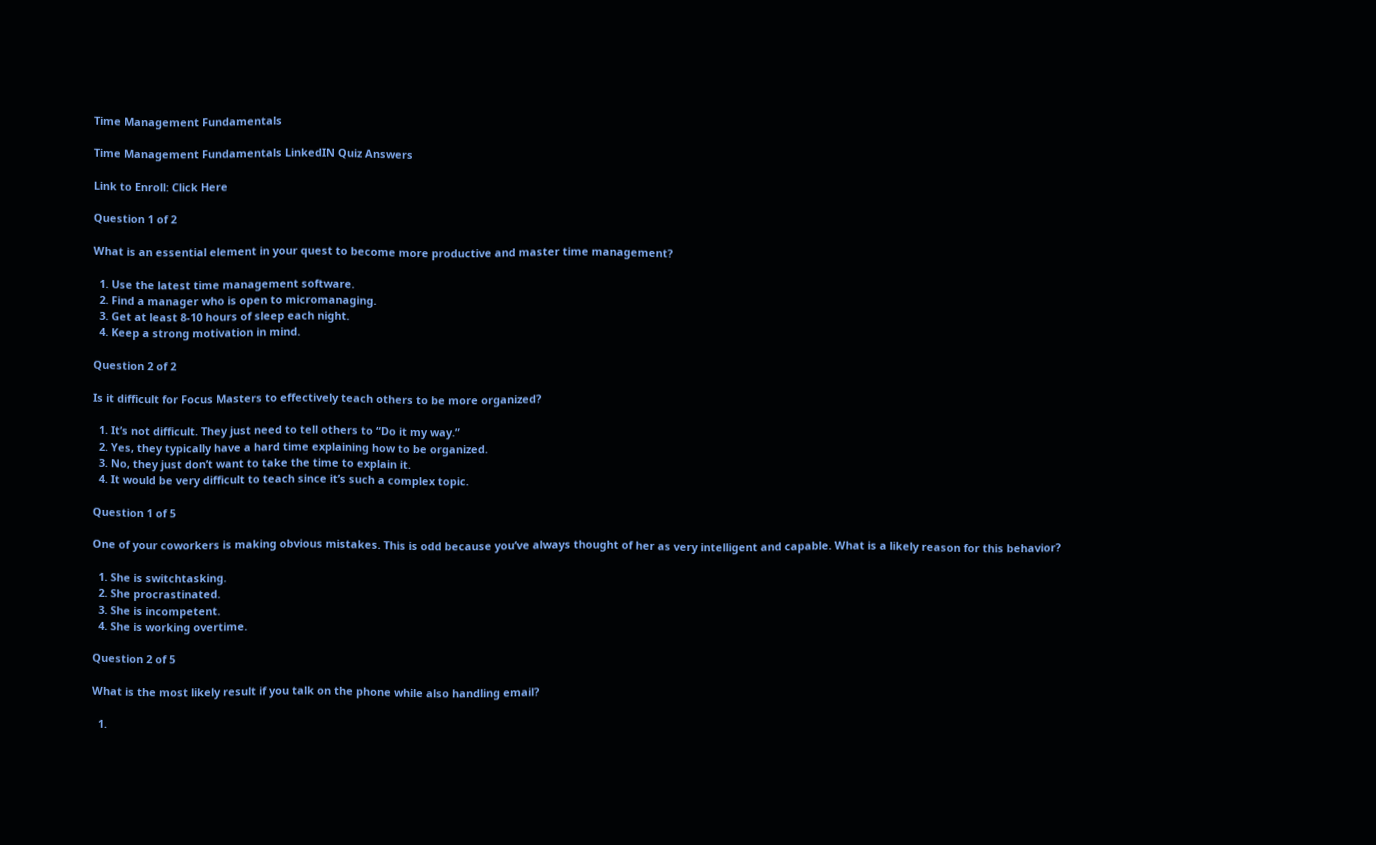Time Management Fundamentals

Time Management Fundamentals LinkedIN Quiz Answers

Link to Enroll: Click Here

Question 1 of 2

What is an essential element in your quest to become more productive and master time management?

  1. Use the latest time management software.
  2. Find a manager who is open to micromanaging.
  3. Get at least 8-10 hours of sleep each night.
  4. Keep a strong motivation in mind.

Question 2 of 2

Is it difficult for Focus Masters to effectively teach others to be more organized?

  1. It’s not difficult. They just need to tell others to “Do it my way.”
  2. Yes, they typically have a hard time explaining how to be organized.
  3. No, they just don’t want to take the time to explain it.
  4. It would be very difficult to teach since it’s such a complex topic.

Question 1 of 5

One of your coworkers is making obvious mistakes. This is odd because you’ve always thought of her as very intelligent and capable. What is a likely reason for this behavior?

  1. She is switchtasking.
  2. She procrastinated.
  3. She is incompetent.
  4. She is working overtime.

Question 2 of 5

What is the most likely result if you talk on the phone while also handling email?

  1.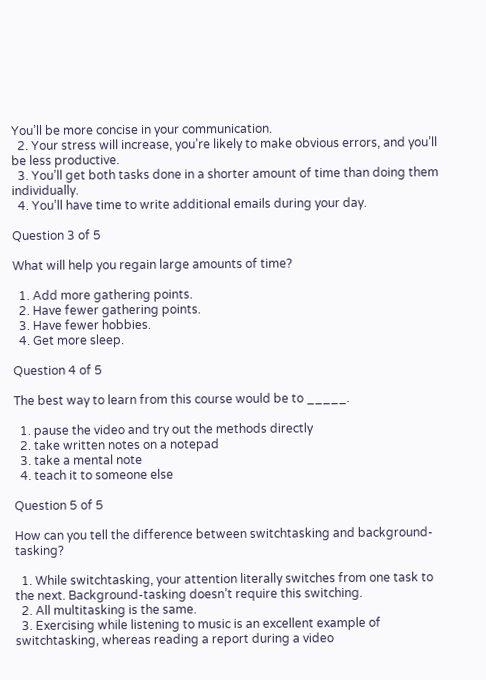You’ll be more concise in your communication.
  2. Your stress will increase, you’re likely to make obvious errors, and you’ll be less productive.
  3. You’ll get both tasks done in a shorter amount of time than doing them individually.
  4. You’ll have time to write additional emails during your day.

Question 3 of 5

What will help you regain large amounts of time?

  1. Add more gathering points.
  2. Have fewer gathering points.
  3. Have fewer hobbies.
  4. Get more sleep.

Question 4 of 5

The best way to learn from this course would be to _____.

  1. pause the video and try out the methods directly
  2. take written notes on a notepad
  3. take a mental note
  4. teach it to someone else

Question 5 of 5

How can you tell the difference between switchtasking and background-tasking?

  1. While switchtasking, your attention literally switches from one task to the next. Background-tasking doesn’t require this switching.
  2. All multitasking is the same.
  3. Exercising while listening to music is an excellent example of switchtasking, whereas reading a report during a video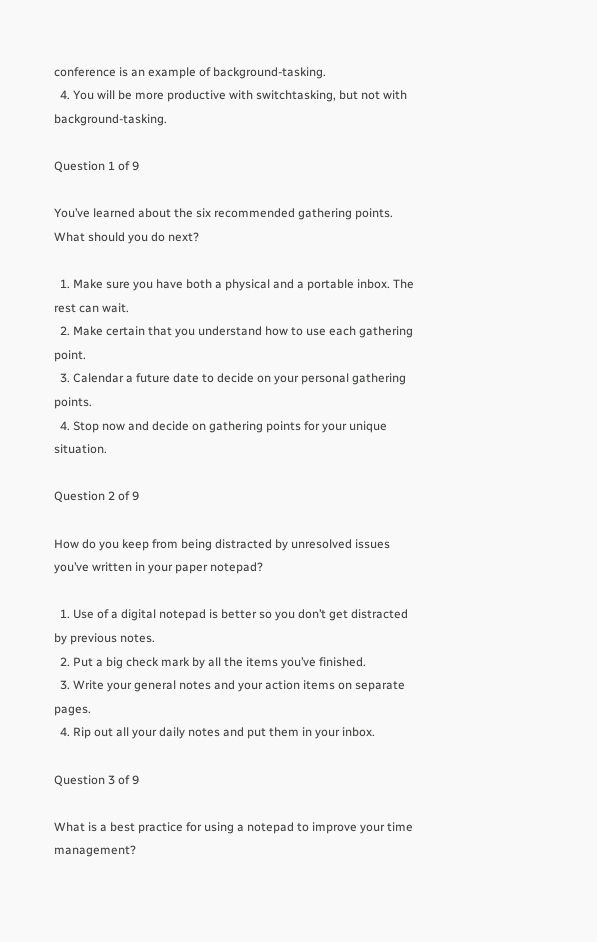conference is an example of background-tasking.
  4. You will be more productive with switchtasking, but not with background-tasking.

Question 1 of 9

You’ve learned about the six recommended gathering points. What should you do next?

  1. Make sure you have both a physical and a portable inbox. The rest can wait.
  2. Make certain that you understand how to use each gathering point.
  3. Calendar a future date to decide on your personal gathering points.
  4. Stop now and decide on gathering points for your unique situation.

Question 2 of 9

How do you keep from being distracted by unresolved issues you’ve written in your paper notepad?

  1. Use of a digital notepad is better so you don’t get distracted by previous notes.
  2. Put a big check mark by all the items you’ve finished.
  3. Write your general notes and your action items on separate pages.
  4. Rip out all your daily notes and put them in your inbox.

Question 3 of 9

What is a best practice for using a notepad to improve your time management?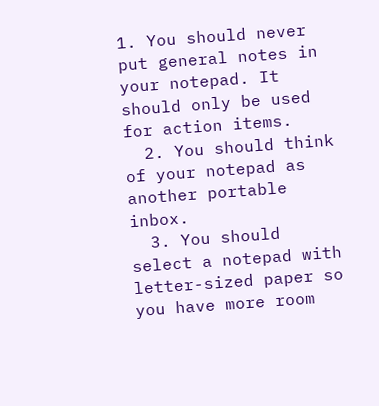1. You should never put general notes in your notepad. It should only be used for action items.
  2. You should think of your notepad as another portable inbox.
  3. You should select a notepad with letter-sized paper so you have more room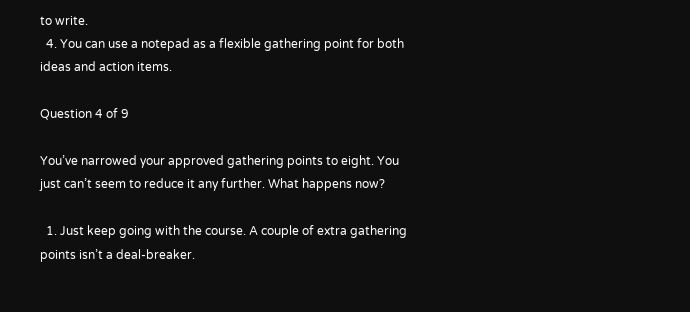to write.
  4. You can use a notepad as a flexible gathering point for both ideas and action items.

Question 4 of 9

You’ve narrowed your approved gathering points to eight. You just can’t seem to reduce it any further. What happens now?

  1. Just keep going with the course. A couple of extra gathering points isn’t a deal-breaker.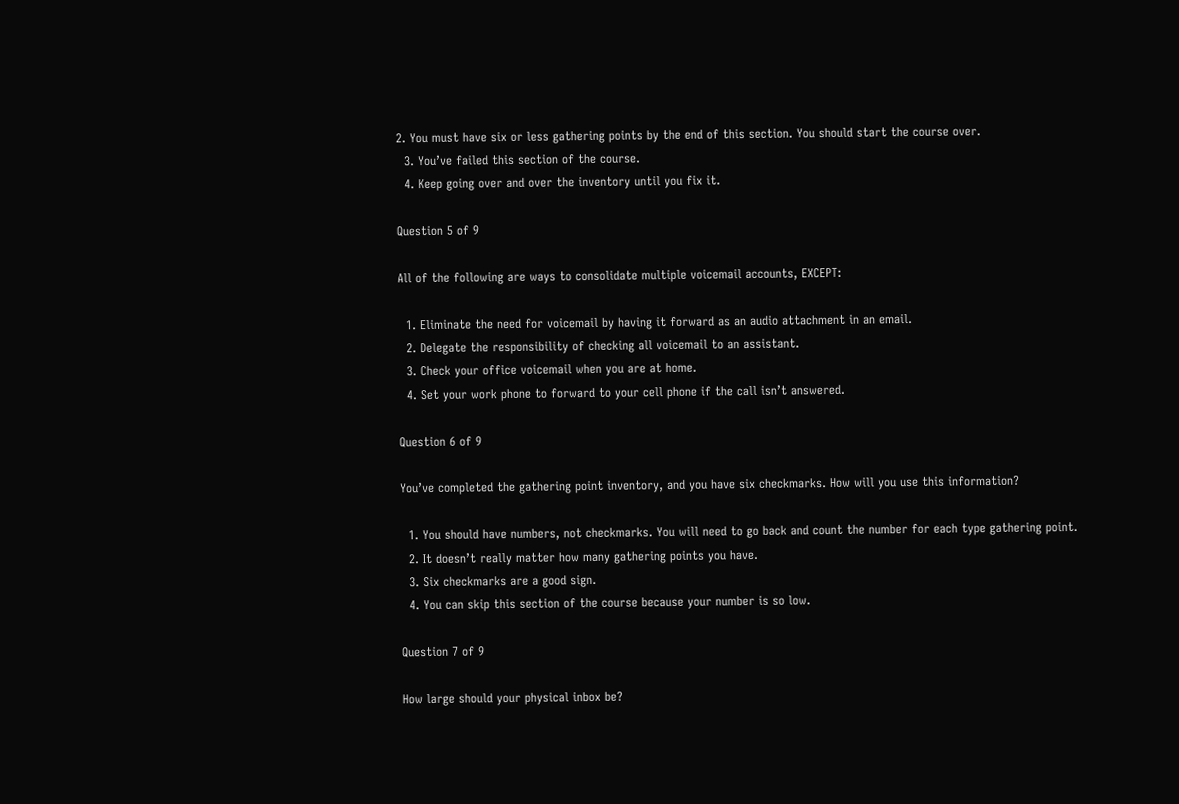2. You must have six or less gathering points by the end of this section. You should start the course over.
  3. You’ve failed this section of the course.
  4. Keep going over and over the inventory until you fix it.

Question 5 of 9

All of the following are ways to consolidate multiple voicemail accounts, EXCEPT:

  1. Eliminate the need for voicemail by having it forward as an audio attachment in an email.
  2. Delegate the responsibility of checking all voicemail to an assistant.
  3. Check your office voicemail when you are at home.
  4. Set your work phone to forward to your cell phone if the call isn’t answered.

Question 6 of 9

You’ve completed the gathering point inventory, and you have six checkmarks. How will you use this information?

  1. You should have numbers, not checkmarks. You will need to go back and count the number for each type gathering point.
  2. It doesn’t really matter how many gathering points you have.
  3. Six checkmarks are a good sign.
  4. You can skip this section of the course because your number is so low.

Question 7 of 9

How large should your physical inbox be?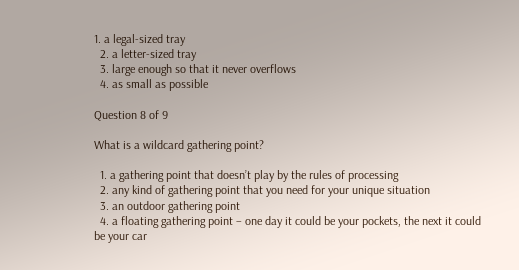1. a legal-sized tray
  2. a letter-sized tray
  3. large enough so that it never overflows
  4. as small as possible

Question 8 of 9

What is a wildcard gathering point?

  1. a gathering point that doesn’t play by the rules of processing
  2. any kind of gathering point that you need for your unique situation
  3. an outdoor gathering point
  4. a floating gathering point – one day it could be your pockets, the next it could be your car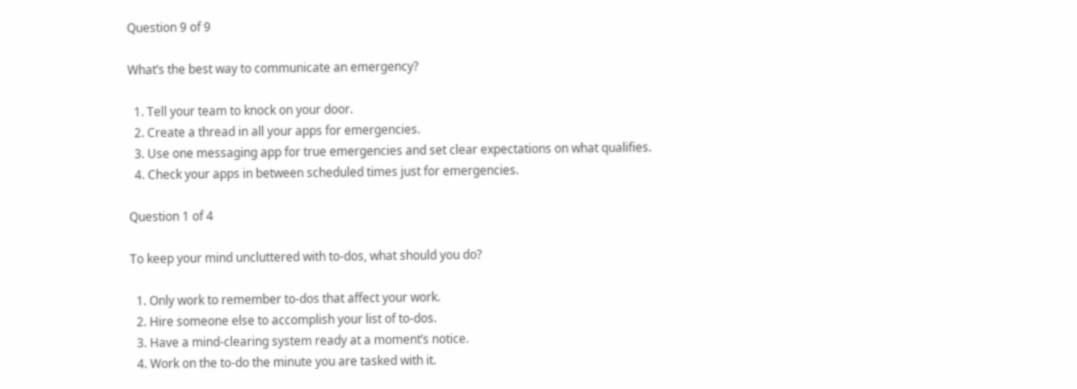Question 9 of 9

What’s the best way to communicate an emergency?

  1. Tell your team to knock on your door.
  2. Create a thread in all your apps for emergencies.
  3. Use one messaging app for true emergencies and set clear expectations on what qualifies.
  4. Check your apps in between scheduled times just for emergencies.

Question 1 of 4

To keep your mind uncluttered with to-dos, what should you do?

  1. Only work to remember to-dos that affect your work.
  2. Hire someone else to accomplish your list of to-dos.
  3. Have a mind-clearing system ready at a moment’s notice.
  4. Work on the to-do the minute you are tasked with it.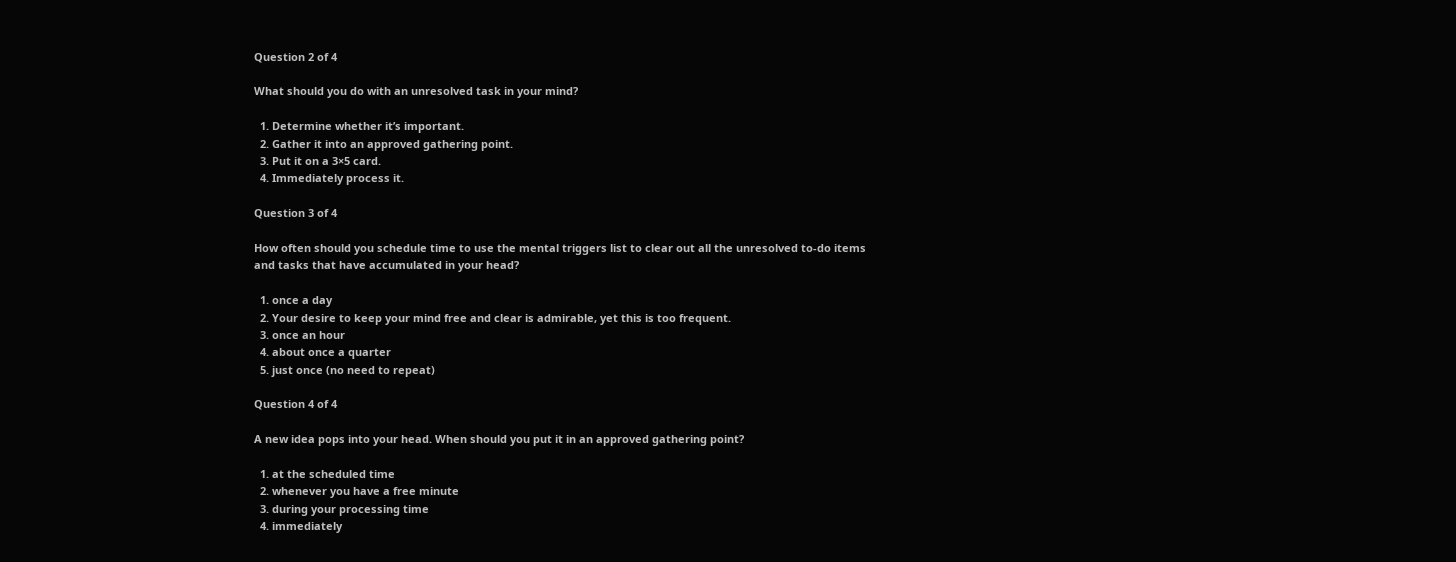Question 2 of 4

What should you do with an unresolved task in your mind?

  1. Determine whether it’s important.
  2. Gather it into an approved gathering point.
  3. Put it on a 3×5 card.
  4. Immediately process it.

Question 3 of 4

How often should you schedule time to use the mental triggers list to clear out all the unresolved to-do items and tasks that have accumulated in your head?

  1. once a day
  2. Your desire to keep your mind free and clear is admirable, yet this is too frequent.
  3. once an hour
  4. about once a quarter
  5. just once (no need to repeat)

Question 4 of 4

A new idea pops into your head. When should you put it in an approved gathering point?

  1. at the scheduled time
  2. whenever you have a free minute
  3. during your processing time
  4. immediately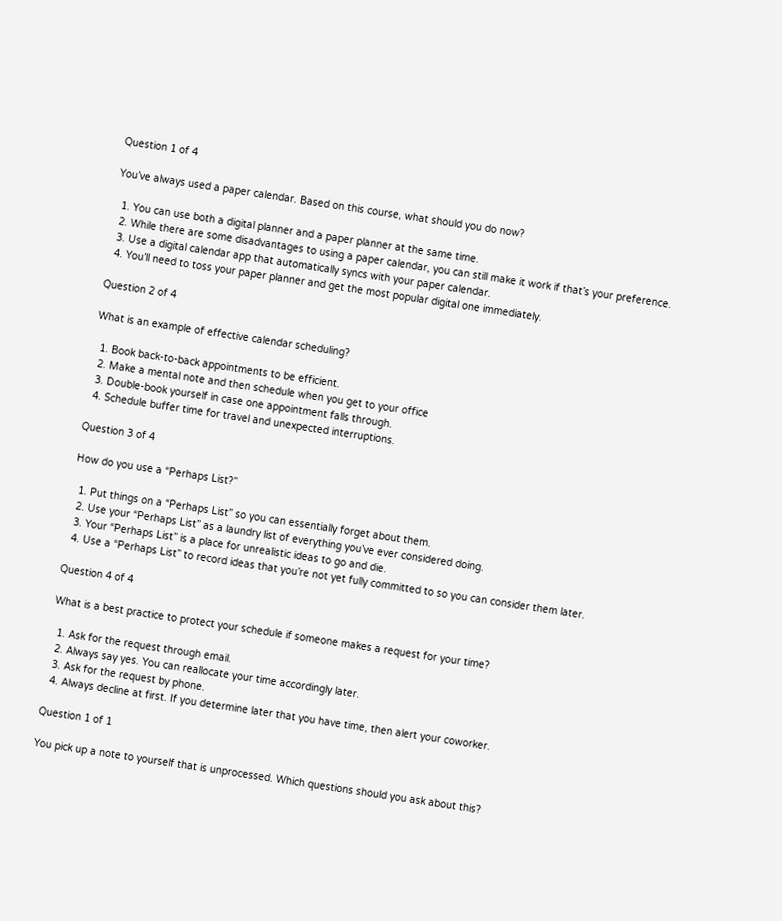Question 1 of 4

You’ve always used a paper calendar. Based on this course, what should you do now?

  1. You can use both a digital planner and a paper planner at the same time.
  2. While there are some disadvantages to using a paper calendar, you can still make it work if that’s your preference.
  3. Use a digital calendar app that automatically syncs with your paper calendar.
  4. You’ll need to toss your paper planner and get the most popular digital one immediately.

Question 2 of 4

What is an example of effective calendar scheduling?

  1. Book back-to-back appointments to be efficient.
  2. Make a mental note and then schedule when you get to your office
  3. Double-book yourself in case one appointment falls through.
  4. Schedule buffer time for travel and unexpected interruptions.

Question 3 of 4

How do you use a “Perhaps List?”

  1. Put things on a “Perhaps List” so you can essentially forget about them.
  2. Use your “Perhaps List” as a laundry list of everything you’ve ever considered doing.
  3. Your “Perhaps List” is a place for unrealistic ideas to go and die.
  4. Use a “Perhaps List” to record ideas that you’re not yet fully committed to so you can consider them later.

Question 4 of 4

What is a best practice to protect your schedule if someone makes a request for your time?

  1. Ask for the request through email.
  2. Always say yes. You can reallocate your time accordingly later.
  3. Ask for the request by phone.
  4. Always decline at first. If you determine later that you have time, then alert your coworker.

Question 1 of 1

You pick up a note to yourself that is unprocessed. Which questions should you ask about this?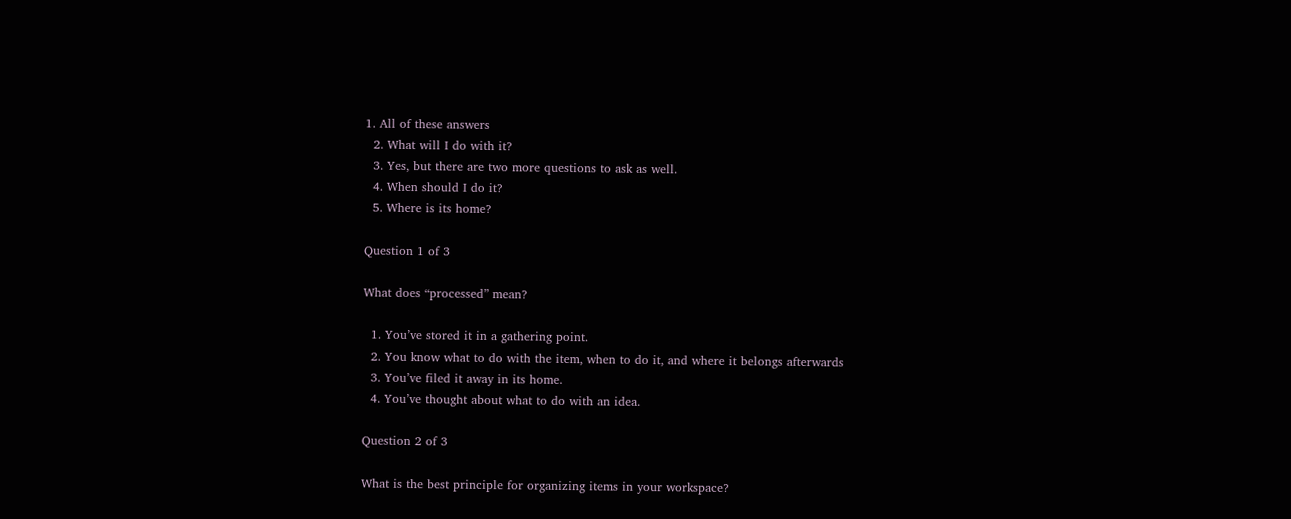1. All of these answers
  2. What will I do with it?
  3. Yes, but there are two more questions to ask as well.
  4. When should I do it?
  5. Where is its home?

Question 1 of 3

What does “processed” mean?

  1. You’ve stored it in a gathering point.
  2. You know what to do with the item, when to do it, and where it belongs afterwards
  3. You’ve filed it away in its home.
  4. You’ve thought about what to do with an idea.

Question 2 of 3

What is the best principle for organizing items in your workspace?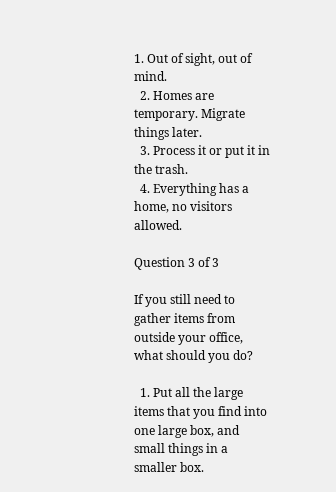1. Out of sight, out of mind.
  2. Homes are temporary. Migrate things later.
  3. Process it or put it in the trash.
  4. Everything has a home, no visitors allowed.

Question 3 of 3

If you still need to gather items from outside your office, what should you do?

  1. Put all the large items that you find into one large box, and small things in a smaller box.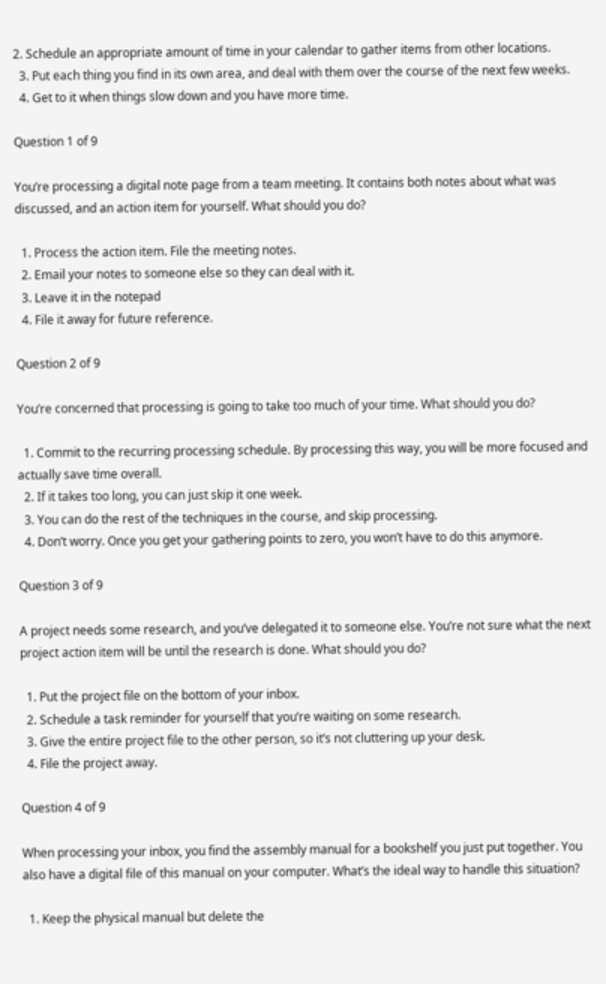2. Schedule an appropriate amount of time in your calendar to gather items from other locations.
  3. Put each thing you find in its own area, and deal with them over the course of the next few weeks.
  4. Get to it when things slow down and you have more time.

Question 1 of 9

You’re processing a digital note page from a team meeting. It contains both notes about what was discussed, and an action item for yourself. What should you do?

  1. Process the action item. File the meeting notes.
  2. Email your notes to someone else so they can deal with it.
  3. Leave it in the notepad
  4. File it away for future reference.

Question 2 of 9

You’re concerned that processing is going to take too much of your time. What should you do?

  1. Commit to the recurring processing schedule. By processing this way, you will be more focused and actually save time overall.
  2. If it takes too long, you can just skip it one week.
  3. You can do the rest of the techniques in the course, and skip processing.
  4. Don’t worry. Once you get your gathering points to zero, you won’t have to do this anymore.

Question 3 of 9

A project needs some research, and you’ve delegated it to someone else. You’re not sure what the next project action item will be until the research is done. What should you do?

  1. Put the project file on the bottom of your inbox.
  2. Schedule a task reminder for yourself that you’re waiting on some research.
  3. Give the entire project file to the other person, so it’s not cluttering up your desk.
  4. File the project away.

Question 4 of 9

When processing your inbox, you find the assembly manual for a bookshelf you just put together. You also have a digital file of this manual on your computer. What’s the ideal way to handle this situation?

  1. Keep the physical manual but delete the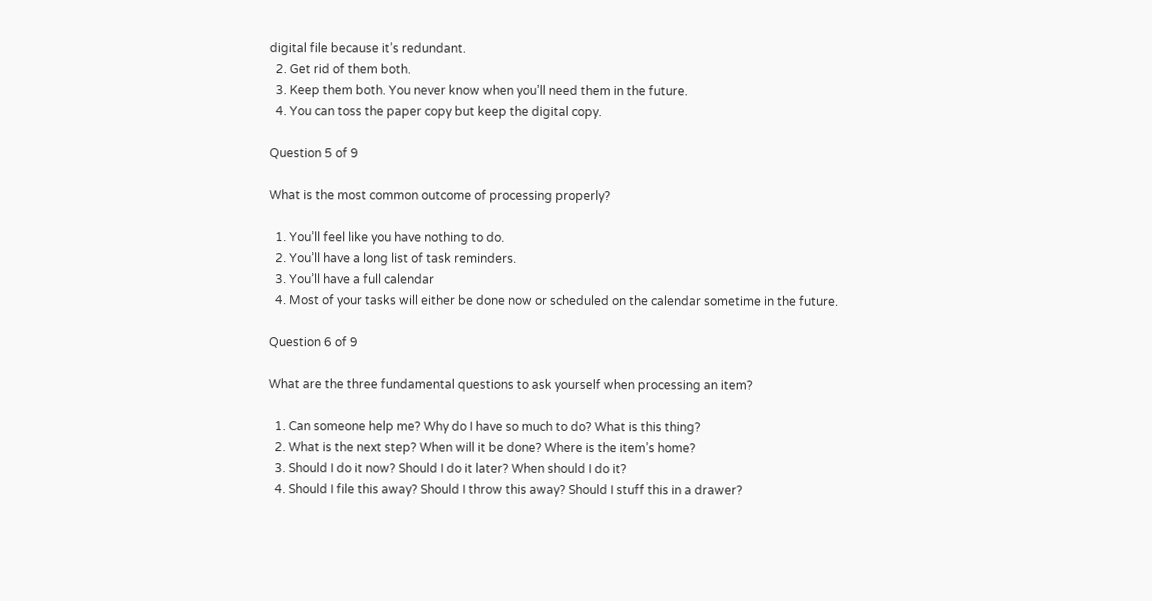digital file because it’s redundant.
  2. Get rid of them both.
  3. Keep them both. You never know when you’ll need them in the future.
  4. You can toss the paper copy but keep the digital copy.

Question 5 of 9

What is the most common outcome of processing properly?

  1. You’ll feel like you have nothing to do.
  2. You’ll have a long list of task reminders.
  3. You’ll have a full calendar
  4. Most of your tasks will either be done now or scheduled on the calendar sometime in the future.

Question 6 of 9

What are the three fundamental questions to ask yourself when processing an item?

  1. Can someone help me? Why do I have so much to do? What is this thing?
  2. What is the next step? When will it be done? Where is the item’s home?
  3. Should I do it now? Should I do it later? When should I do it?
  4. Should I file this away? Should I throw this away? Should I stuff this in a drawer?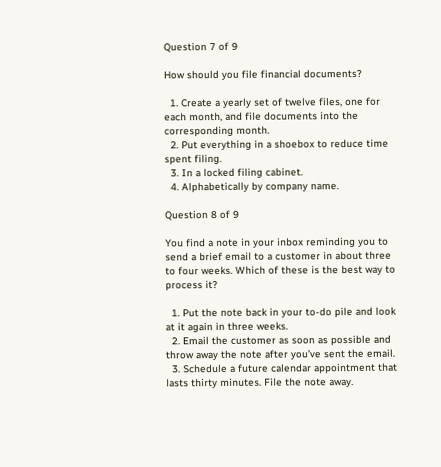Question 7 of 9

How should you file financial documents?

  1. Create a yearly set of twelve files, one for each month, and file documents into the corresponding month.
  2. Put everything in a shoebox to reduce time spent filing.
  3. In a locked filing cabinet.
  4. Alphabetically by company name.

Question 8 of 9

You find a note in your inbox reminding you to send a brief email to a customer in about three to four weeks. Which of these is the best way to process it?

  1. Put the note back in your to-do pile and look at it again in three weeks.
  2. Email the customer as soon as possible and throw away the note after you’ve sent the email.
  3. Schedule a future calendar appointment that lasts thirty minutes. File the note away.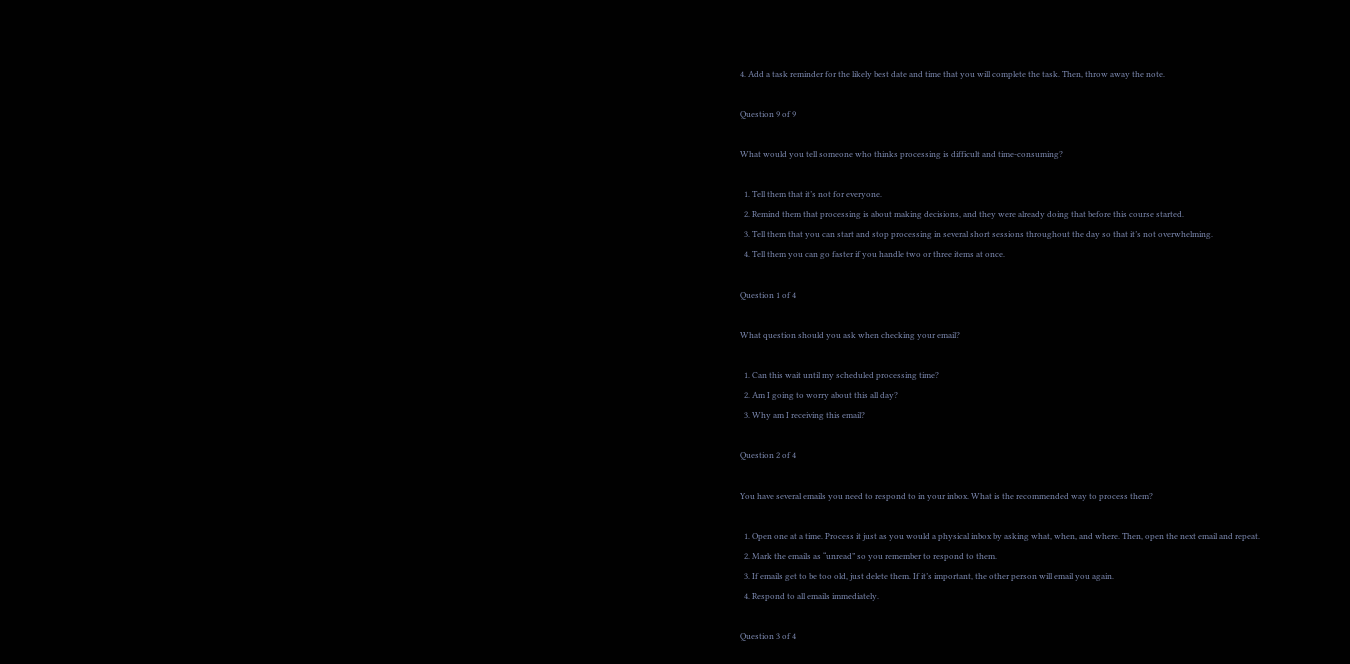4. Add a task reminder for the likely best date and time that you will complete the task. Then, throw away the note.

Question 9 of 9

What would you tell someone who thinks processing is difficult and time-consuming?

  1. Tell them that it’s not for everyone.
  2. Remind them that processing is about making decisions, and they were already doing that before this course started.
  3. Tell them that you can start and stop processing in several short sessions throughout the day so that it’s not overwhelming.
  4. Tell them you can go faster if you handle two or three items at once.

Question 1 of 4

What question should you ask when checking your email?

  1. Can this wait until my scheduled processing time?
  2. Am I going to worry about this all day?
  3. Why am I receiving this email?

Question 2 of 4

You have several emails you need to respond to in your inbox. What is the recommended way to process them?

  1. Open one at a time. Process it just as you would a physical inbox by asking what, when, and where. Then, open the next email and repeat.
  2. Mark the emails as “unread” so you remember to respond to them.
  3. If emails get to be too old, just delete them. If it’s important, the other person will email you again.
  4. Respond to all emails immediately.

Question 3 of 4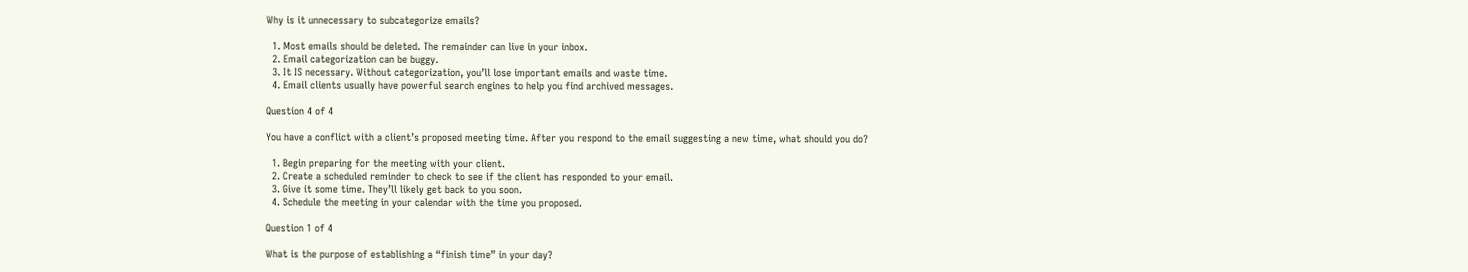Why is it unnecessary to subcategorize emails?

  1. Most emails should be deleted. The remainder can live in your inbox.
  2. Email categorization can be buggy.
  3. It IS necessary. Without categorization, you’ll lose important emails and waste time.
  4. Email clients usually have powerful search engines to help you find archived messages.

Question 4 of 4

You have a conflict with a client’s proposed meeting time. After you respond to the email suggesting a new time, what should you do?

  1. Begin preparing for the meeting with your client.
  2. Create a scheduled reminder to check to see if the client has responded to your email.
  3. Give it some time. They’ll likely get back to you soon.
  4. Schedule the meeting in your calendar with the time you proposed.

Question 1 of 4

What is the purpose of establishing a “finish time” in your day?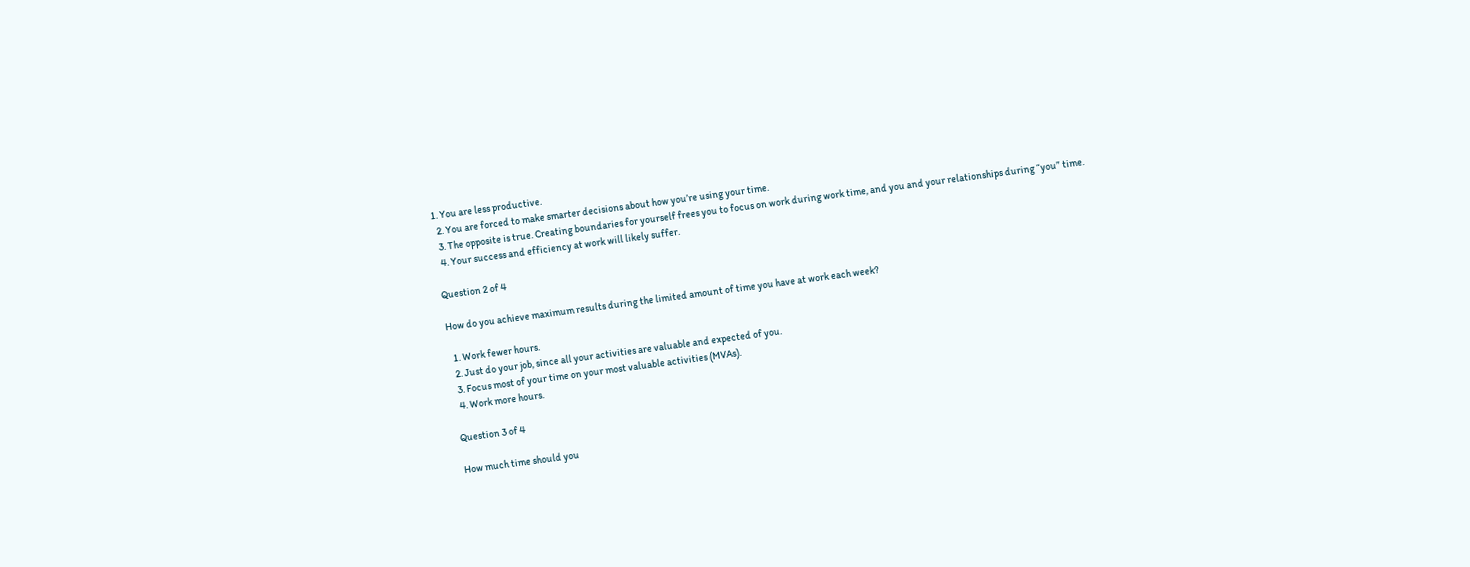1. You are less productive.
  2. You are forced to make smarter decisions about how you’re using your time.
  3. The opposite is true. Creating boundaries for yourself frees you to focus on work during work time, and you and your relationships during “you” time.
  4. Your success and efficiency at work will likely suffer.

Question 2 of 4

How do you achieve maximum results during the limited amount of time you have at work each week?

  1. Work fewer hours.
  2. Just do your job, since all your activities are valuable and expected of you.
  3. Focus most of your time on your most valuable activities (MVAs).
  4. Work more hours.

Question 3 of 4

How much time should you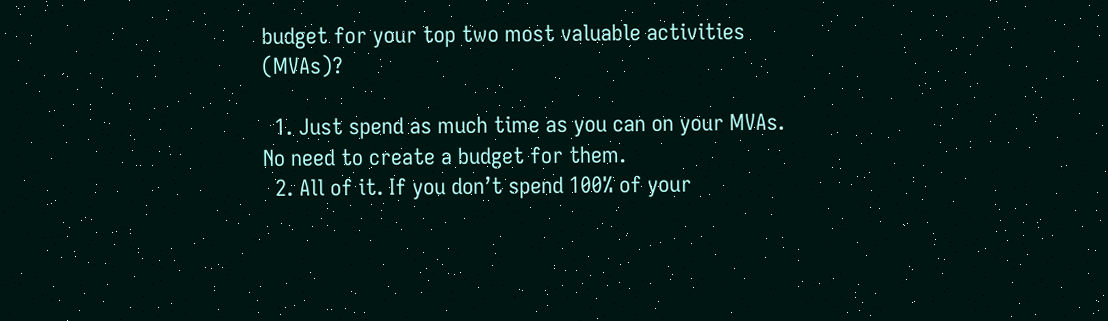budget for your top two most valuable activities (MVAs)?

  1. Just spend as much time as you can on your MVAs. No need to create a budget for them.
  2. All of it. If you don’t spend 100% of your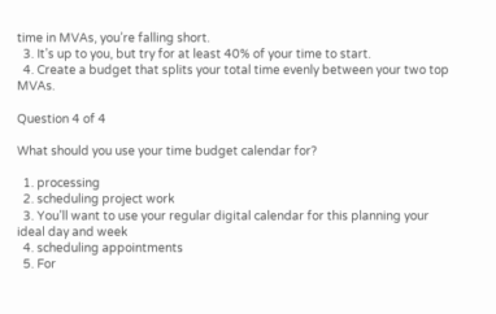time in MVAs, you’re falling short.
  3. It’s up to you, but try for at least 40% of your time to start.
  4. Create a budget that splits your total time evenly between your two top MVAs.

Question 4 of 4

What should you use your time budget calendar for?

  1. processing
  2. scheduling project work
  3. You’ll want to use your regular digital calendar for this planning your ideal day and week
  4. scheduling appointments
  5. For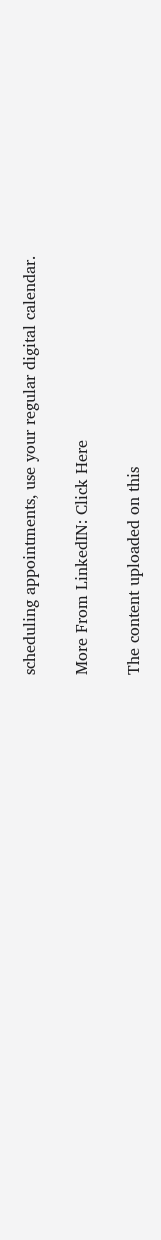scheduling appointments, use your regular digital calendar.

More From LinkedIN: Click Here

The content uploaded on this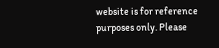website is for reference purposes only. Please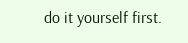do it yourself first.